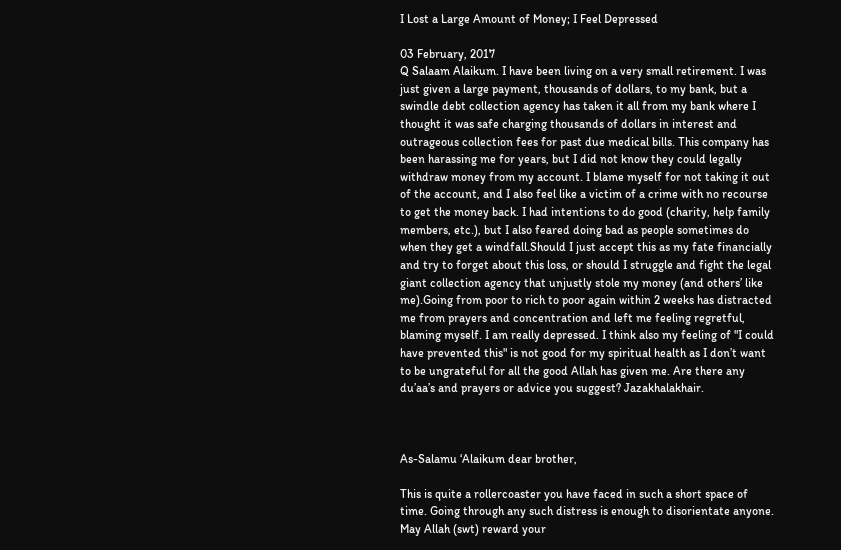I Lost a Large Amount of Money; I Feel Depressed

03 February, 2017
Q Salaam Alaikum. I have been living on a very small retirement. I was just given a large payment, thousands of dollars, to my bank, but a swindle debt collection agency has taken it all from my bank where I thought it was safe charging thousands of dollars in interest and outrageous collection fees for past due medical bills. This company has been harassing me for years, but I did not know they could legally withdraw money from my account. I blame myself for not taking it out of the account, and I also feel like a victim of a crime with no recourse to get the money back. I had intentions to do good (charity, help family members, etc.), but I also feared doing bad as people sometimes do when they get a windfall.Should I just accept this as my fate financially and try to forget about this loss, or should I struggle and fight the legal giant collection agency that unjustly stole my money (and others’ like me).Going from poor to rich to poor again within 2 weeks has distracted me from prayers and concentration and left me feeling regretful, blaming myself. I am really depressed. I think also my feeling of "I could have prevented this" is not good for my spiritual health as I don’t want to be ungrateful for all the good Allah has given me. Are there any du’aa’s and prayers or advice you suggest? Jazakhalakhair.



As-Salamu ‘Alaikum dear brother,

This is quite a rollercoaster you have faced in such a short space of time. Going through any such distress is enough to disorientate anyone. May Allah (swt) reward your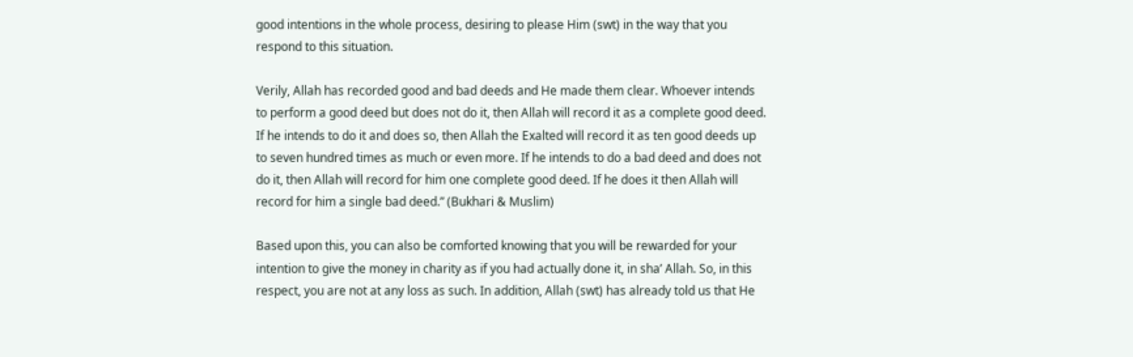good intentions in the whole process, desiring to please Him (swt) in the way that you respond to this situation.

Verily, Allah has recorded good and bad deeds and He made them clear. Whoever intends to perform a good deed but does not do it, then Allah will record it as a complete good deed. If he intends to do it and does so, then Allah the Exalted will record it as ten good deeds up to seven hundred times as much or even more. If he intends to do a bad deed and does not do it, then Allah will record for him one complete good deed. If he does it then Allah will record for him a single bad deed.” (Bukhari & Muslim)

Based upon this, you can also be comforted knowing that you will be rewarded for your intention to give the money in charity as if you had actually done it, in sha’ Allah. So, in this respect, you are not at any loss as such. In addition, Allah (swt) has already told us that He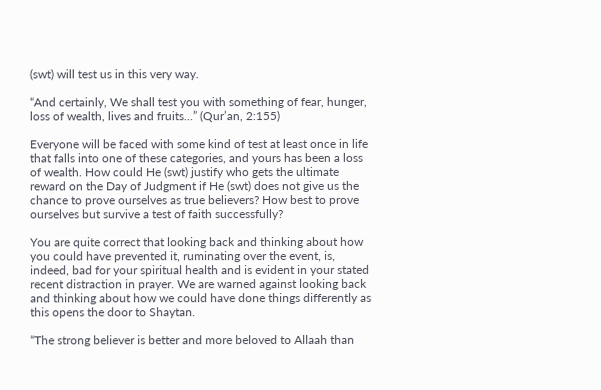(swt) will test us in this very way.

“And certainly, We shall test you with something of fear, hunger, loss of wealth, lives and fruits…” (Qur’an, 2:155)

Everyone will be faced with some kind of test at least once in life that falls into one of these categories, and yours has been a loss of wealth. How could He (swt) justify who gets the ultimate reward on the Day of Judgment if He (swt) does not give us the chance to prove ourselves as true believers? How best to prove ourselves but survive a test of faith successfully?

You are quite correct that looking back and thinking about how you could have prevented it, ruminating over the event, is, indeed, bad for your spiritual health and is evident in your stated recent distraction in prayer. We are warned against looking back and thinking about how we could have done things differently as this opens the door to Shaytan.

“The strong believer is better and more beloved to Allaah than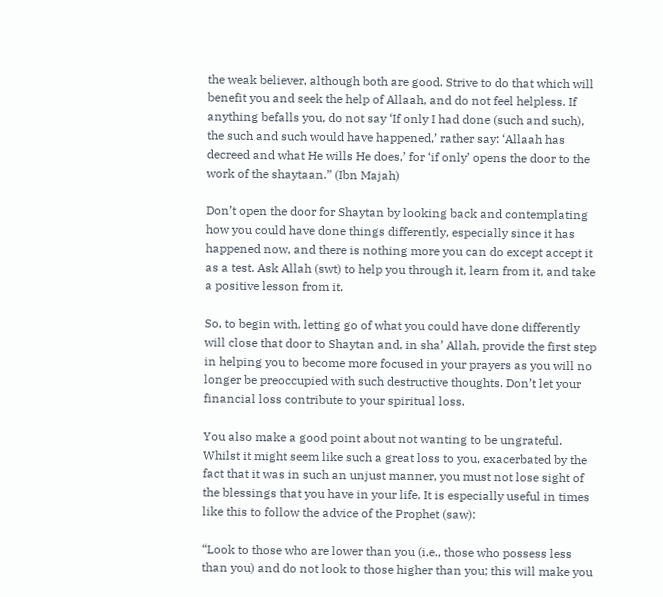the weak believer, although both are good. Strive to do that which will benefit you and seek the help of Allaah, and do not feel helpless. If anything befalls you, do not say ‘If only I had done (such and such), the such and such would have happened,’ rather say: ‘Allaah has decreed and what He wills He does,’ for ‘if only’ opens the door to the work of the shaytaan.” (Ibn Majah)

Don’t open the door for Shaytan by looking back and contemplating how you could have done things differently, especially since it has happened now, and there is nothing more you can do except accept it as a test. Ask Allah (swt) to help you through it, learn from it, and take a positive lesson from it.

So, to begin with, letting go of what you could have done differently will close that door to Shaytan and, in sha’ Allah, provide the first step in helping you to become more focused in your prayers as you will no longer be preoccupied with such destructive thoughts. Don’t let your financial loss contribute to your spiritual loss.

You also make a good point about not wanting to be ungrateful. Whilst it might seem like such a great loss to you, exacerbated by the fact that it was in such an unjust manner, you must not lose sight of the blessings that you have in your life. It is especially useful in times like this to follow the advice of the Prophet (saw):

“Look to those who are lower than you (i.e., those who possess less than you) and do not look to those higher than you; this will make you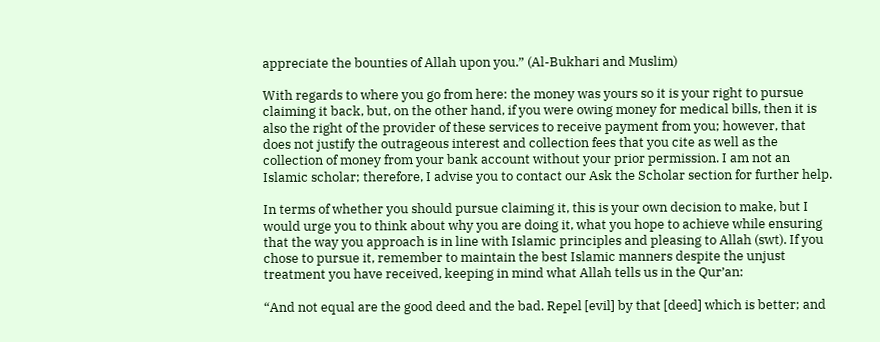appreciate the bounties of Allah upon you.” (Al-Bukhari and Muslim)

With regards to where you go from here: the money was yours so it is your right to pursue claiming it back, but, on the other hand, if you were owing money for medical bills, then it is also the right of the provider of these services to receive payment from you; however, that does not justify the outrageous interest and collection fees that you cite as well as the collection of money from your bank account without your prior permission. I am not an Islamic scholar; therefore, I advise you to contact our Ask the Scholar section for further help.

In terms of whether you should pursue claiming it, this is your own decision to make, but I would urge you to think about why you are doing it, what you hope to achieve while ensuring that the way you approach is in line with Islamic principles and pleasing to Allah (swt). If you chose to pursue it, remember to maintain the best Islamic manners despite the unjust treatment you have received, keeping in mind what Allah tells us in the Qur’an:

“And not equal are the good deed and the bad. Repel [evil] by that [deed] which is better; and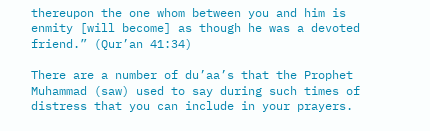thereupon the one whom between you and him is enmity [will become] as though he was a devoted friend.” (Qur’an 41:34)

There are a number of du’aa’s that the Prophet Muhammad (saw) used to say during such times of distress that you can include in your prayers.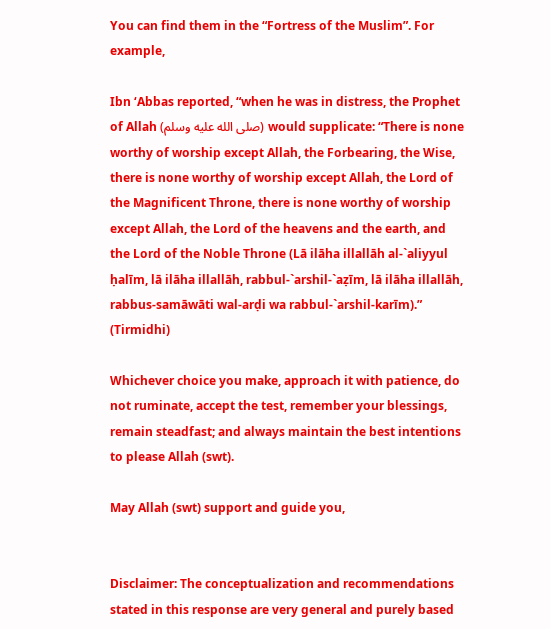You can find them in the “Fortress of the Muslim”. For example,

Ibn ‘Abbas reported, “when he was in distress, the Prophet of Allah (صلى الله عليه وسلم) would supplicate: “There is none worthy of worship except Allah, the Forbearing, the Wise, there is none worthy of worship except Allah, the Lord of the Magnificent Throne, there is none worthy of worship except Allah, the Lord of the heavens and the earth, and the Lord of the Noble Throne (Lā ilāha illallāh al-`aliyyul ḥalīm, lā ilāha illallāh, rabbul-`arshil-`aẓīm, lā ilāha illallāh, rabbus-samāwāti wal-arḍi wa rabbul-`arshil-karīm).” (Tirmidhi)

Whichever choice you make, approach it with patience, do not ruminate, accept the test, remember your blessings, remain steadfast; and always maintain the best intentions to please Allah (swt).

May Allah (swt) support and guide you,


Disclaimer: The conceptualization and recommendations stated in this response are very general and purely based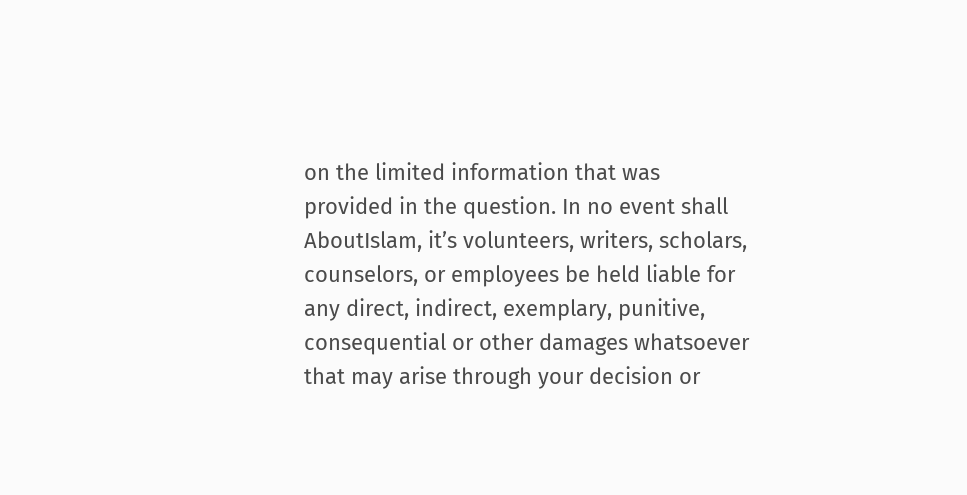on the limited information that was provided in the question. In no event shall AboutIslam, it’s volunteers, writers, scholars, counselors, or employees be held liable for any direct, indirect, exemplary, punitive, consequential or other damages whatsoever that may arise through your decision or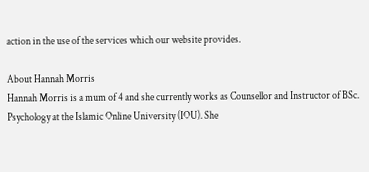action in the use of the services which our website provides.

About Hannah Morris
Hannah Morris is a mum of 4 and she currently works as Counsellor and Instructor of BSc. Psychology at the Islamic Online University (IOU). She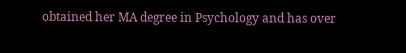obtained her MA degree in Psychology and has over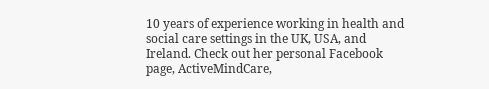10 years of experience working in health and social care settings in the UK, USA, and Ireland. Check out her personal Facebook page, ActiveMindCare,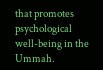that promotes psychological well-being in the Ummah.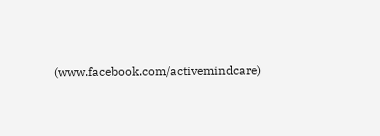(www.facebook.com/activemindcare)